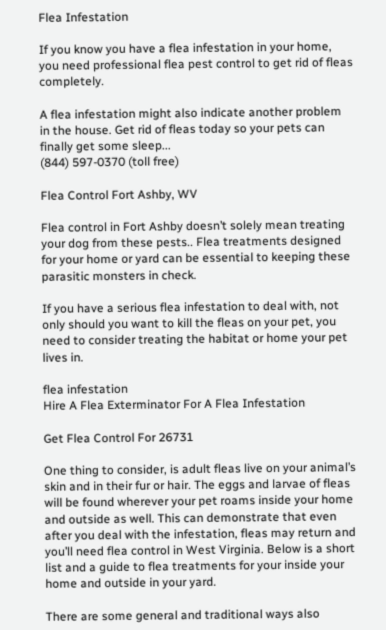Flea Infestation

If you know you have a flea infestation in your home, you need professional flea pest control to get rid of fleas completely.

A flea infestation might also indicate another problem in the house. Get rid of fleas today so your pets can finally get some sleep...
(844) 597-0370 (toll free)

Flea Control Fort Ashby, WV

Flea control in Fort Ashby doesn’t solely mean treating your dog from these pests.. Flea treatments designed for your home or yard can be essential to keeping these parasitic monsters in check.

If you have a serious flea infestation to deal with, not only should you want to kill the fleas on your pet, you need to consider treating the habitat or home your pet lives in.

flea infestation
Hire A Flea Exterminator For A Flea Infestation

Get Flea Control For 26731

One thing to consider, is adult fleas live on your animal’s skin and in their fur or hair. The eggs and larvae of fleas will be found wherever your pet roams inside your home and outside as well. This can demonstrate that even after you deal with the infestation, fleas may return and you’ll need flea control in West Virginia. Below is a short list and a guide to flea treatments for your inside your home and outside in your yard.

There are some general and traditional ways also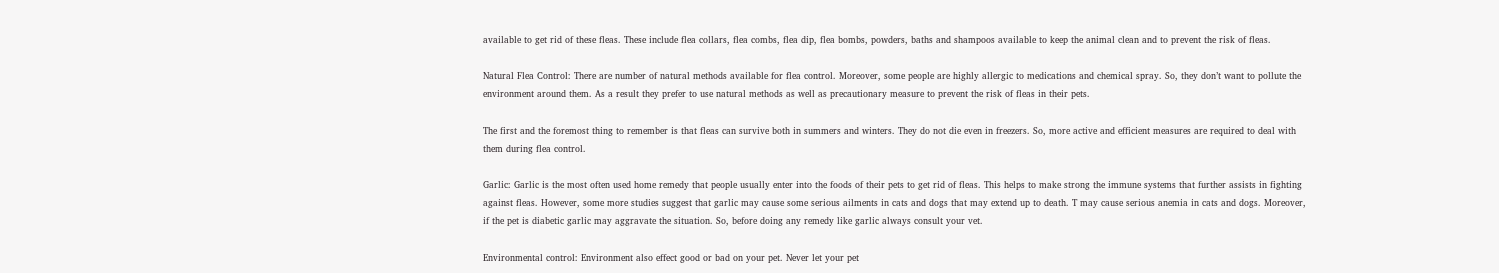available to get rid of these fleas. These include flea collars, flea combs, flea dip, flea bombs, powders, baths and shampoos available to keep the animal clean and to prevent the risk of fleas.

Natural Flea Control: There are number of natural methods available for flea control. Moreover, some people are highly allergic to medications and chemical spray. So, they don’t want to pollute the environment around them. As a result they prefer to use natural methods as well as precautionary measure to prevent the risk of fleas in their pets.

The first and the foremost thing to remember is that fleas can survive both in summers and winters. They do not die even in freezers. So, more active and efficient measures are required to deal with them during flea control.

Garlic: Garlic is the most often used home remedy that people usually enter into the foods of their pets to get rid of fleas. This helps to make strong the immune systems that further assists in fighting against fleas. However, some more studies suggest that garlic may cause some serious ailments in cats and dogs that may extend up to death. T may cause serious anemia in cats and dogs. Moreover, if the pet is diabetic garlic may aggravate the situation. So, before doing any remedy like garlic always consult your vet.

Environmental control: Environment also effect good or bad on your pet. Never let your pet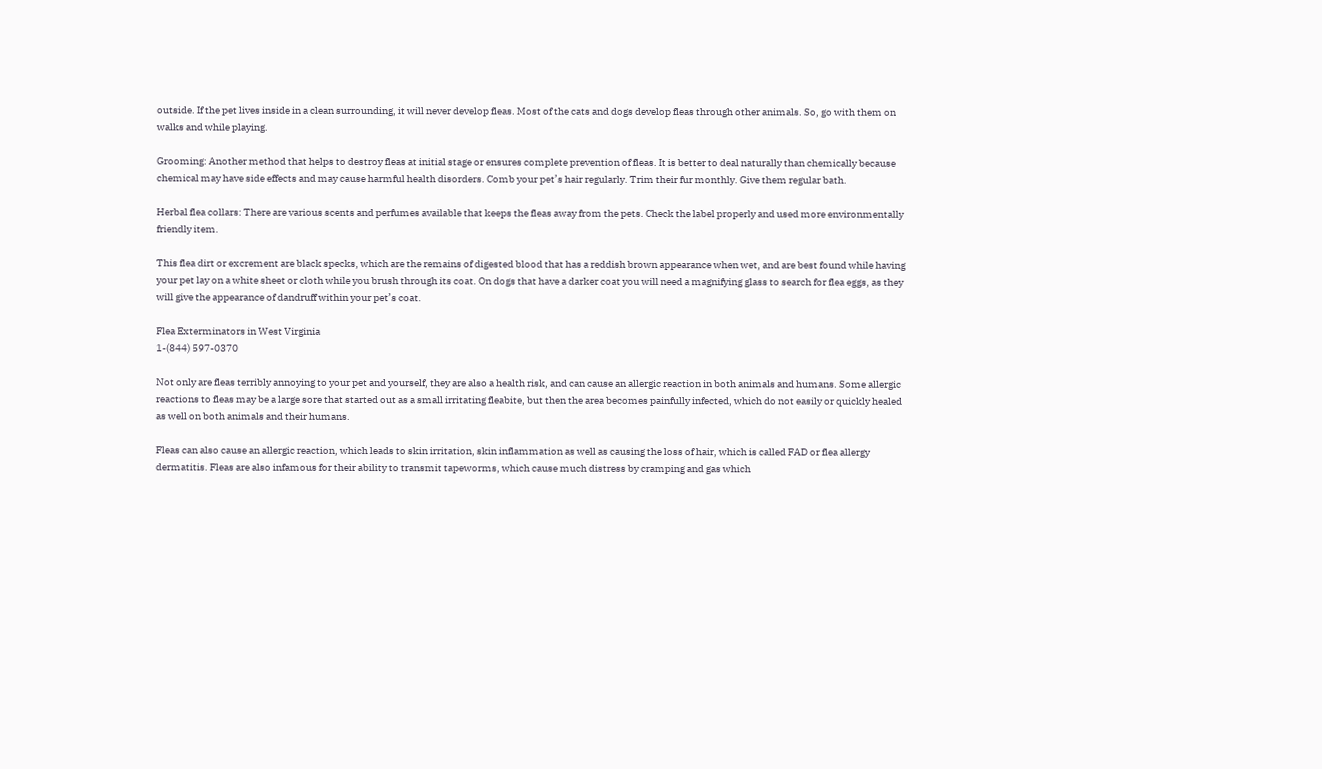outside. If the pet lives inside in a clean surrounding, it will never develop fleas. Most of the cats and dogs develop fleas through other animals. So, go with them on walks and while playing.

Grooming: Another method that helps to destroy fleas at initial stage or ensures complete prevention of fleas. It is better to deal naturally than chemically because chemical may have side effects and may cause harmful health disorders. Comb your pet’s hair regularly. Trim their fur monthly. Give them regular bath.

Herbal flea collars: There are various scents and perfumes available that keeps the fleas away from the pets. Check the label properly and used more environmentally friendly item.

This flea dirt or excrement are black specks, which are the remains of digested blood that has a reddish brown appearance when wet, and are best found while having your pet lay on a white sheet or cloth while you brush through its coat. On dogs that have a darker coat you will need a magnifying glass to search for flea eggs, as they will give the appearance of dandruff within your pet’s coat.

Flea Exterminators in West Virginia
1-(844) 597-0370

Not only are fleas terribly annoying to your pet and yourself, they are also a health risk, and can cause an allergic reaction in both animals and humans. Some allergic reactions to fleas may be a large sore that started out as a small irritating fleabite, but then the area becomes painfully infected, which do not easily or quickly healed as well on both animals and their humans.

Fleas can also cause an allergic reaction, which leads to skin irritation, skin inflammation as well as causing the loss of hair, which is called FAD or flea allergy dermatitis. Fleas are also infamous for their ability to transmit tapeworms, which cause much distress by cramping and gas which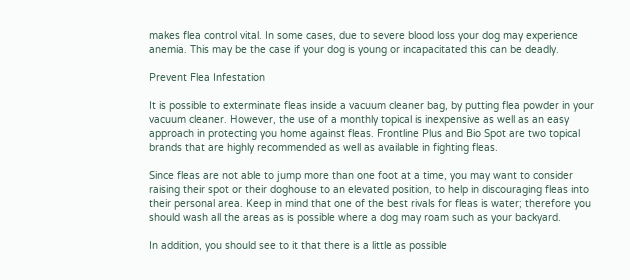makes flea control vital. In some cases, due to severe blood loss your dog may experience anemia. This may be the case if your dog is young or incapacitated this can be deadly.

Prevent Flea Infestation

It is possible to exterminate fleas inside a vacuum cleaner bag, by putting flea powder in your vacuum cleaner. However, the use of a monthly topical is inexpensive as well as an easy approach in protecting you home against fleas. Frontline Plus and Bio Spot are two topical brands that are highly recommended as well as available in fighting fleas.

Since fleas are not able to jump more than one foot at a time, you may want to consider raising their spot or their doghouse to an elevated position, to help in discouraging fleas into their personal area. Keep in mind that one of the best rivals for fleas is water; therefore you should wash all the areas as is possible where a dog may roam such as your backyard.

In addition, you should see to it that there is a little as possible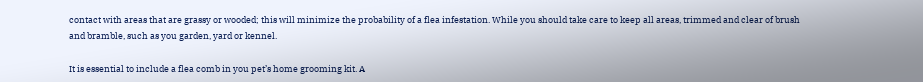contact with areas that are grassy or wooded; this will minimize the probability of a flea infestation. While you should take care to keep all areas, trimmed and clear of brush and bramble, such as you garden, yard or kennel.

It is essential to include a flea comb in you pet’s home grooming kit. A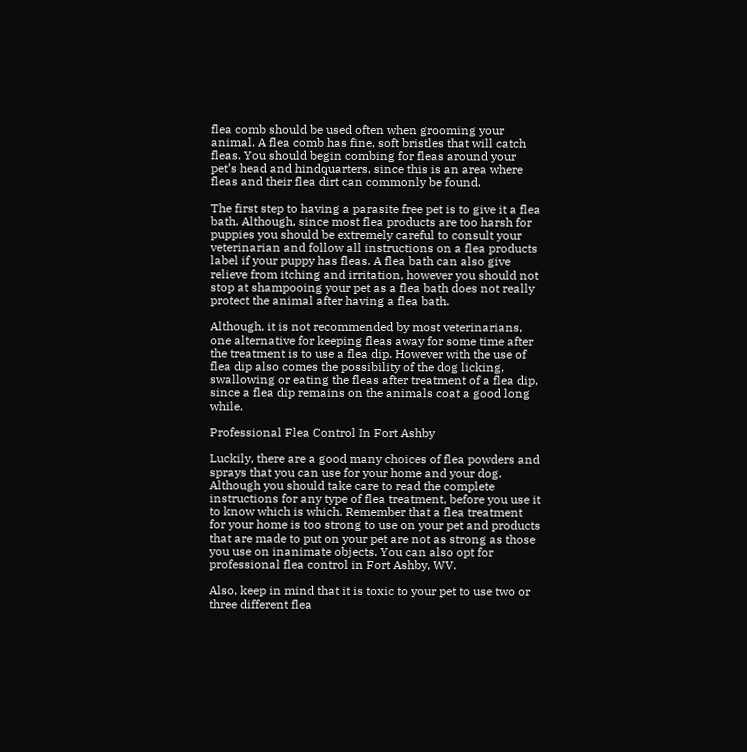flea comb should be used often when grooming your animal. A flea comb has fine, soft bristles that will catch fleas. You should begin combing for fleas around your pet’s head and hindquarters, since this is an area where fleas and their flea dirt can commonly be found.

The first step to having a parasite free pet is to give it a flea bath. Although, since most flea products are too harsh for puppies you should be extremely careful to consult your veterinarian and follow all instructions on a flea products label if your puppy has fleas. A flea bath can also give relieve from itching and irritation, however you should not stop at shampooing your pet as a flea bath does not really protect the animal after having a flea bath.

Although, it is not recommended by most veterinarians, one alternative for keeping fleas away for some time after the treatment is to use a flea dip. However with the use of flea dip also comes the possibility of the dog licking, swallowing or eating the fleas after treatment of a flea dip, since a flea dip remains on the animals coat a good long while.

Professional Flea Control In Fort Ashby

Luckily, there are a good many choices of flea powders and sprays that you can use for your home and your dog. Although you should take care to read the complete instructions for any type of flea treatment, before you use it to know which is which. Remember that a flea treatment for your home is too strong to use on your pet and products that are made to put on your pet are not as strong as those you use on inanimate objects. You can also opt for professional flea control in Fort Ashby, WV.

Also, keep in mind that it is toxic to your pet to use two or three different flea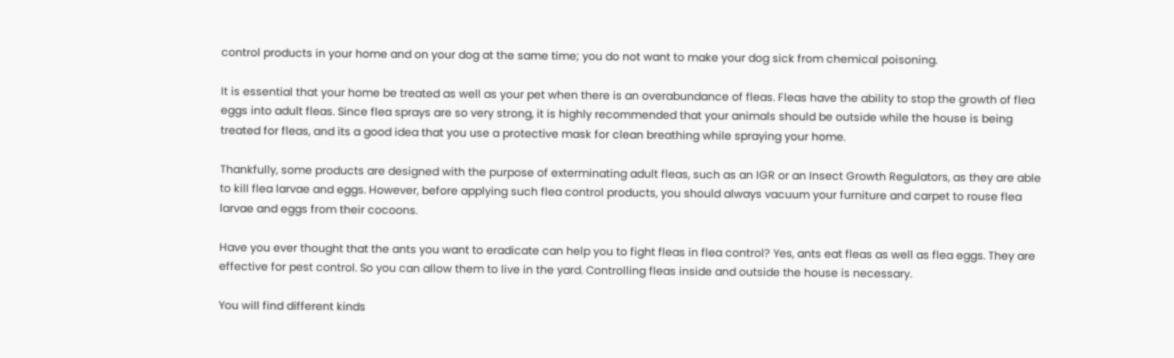control products in your home and on your dog at the same time; you do not want to make your dog sick from chemical poisoning.

It is essential that your home be treated as well as your pet when there is an overabundance of fleas. Fleas have the ability to stop the growth of flea eggs into adult fleas. Since flea sprays are so very strong, it is highly recommended that your animals should be outside while the house is being treated for fleas, and its a good idea that you use a protective mask for clean breathing while spraying your home.

Thankfully, some products are designed with the purpose of exterminating adult fleas, such as an IGR or an Insect Growth Regulators, as they are able to kill flea larvae and eggs. However, before applying such flea control products, you should always vacuum your furniture and carpet to rouse flea larvae and eggs from their cocoons.

Have you ever thought that the ants you want to eradicate can help you to fight fleas in flea control? Yes, ants eat fleas as well as flea eggs. They are effective for pest control. So you can allow them to live in the yard. Controlling fleas inside and outside the house is necessary.

You will find different kinds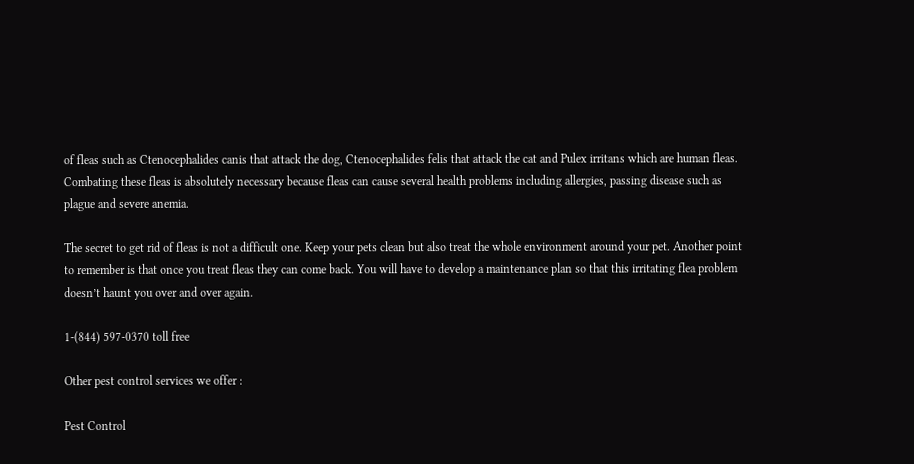of fleas such as Ctenocephalides canis that attack the dog, Ctenocephalides felis that attack the cat and Pulex irritans which are human fleas. Combating these fleas is absolutely necessary because fleas can cause several health problems including allergies, passing disease such as plague and severe anemia.

The secret to get rid of fleas is not a difficult one. Keep your pets clean but also treat the whole environment around your pet. Another point to remember is that once you treat fleas they can come back. You will have to develop a maintenance plan so that this irritating flea problem doesn’t haunt you over and over again.

1-(844) 597-0370 toll free

Other pest control services we offer :

Pest Control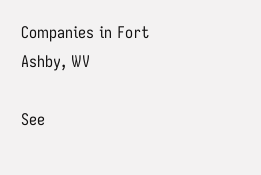Companies in Fort Ashby, WV

See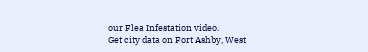our Flea Infestation video.
Get city data on Fort Ashby, West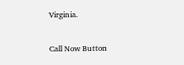Virginia.

Call Now Button